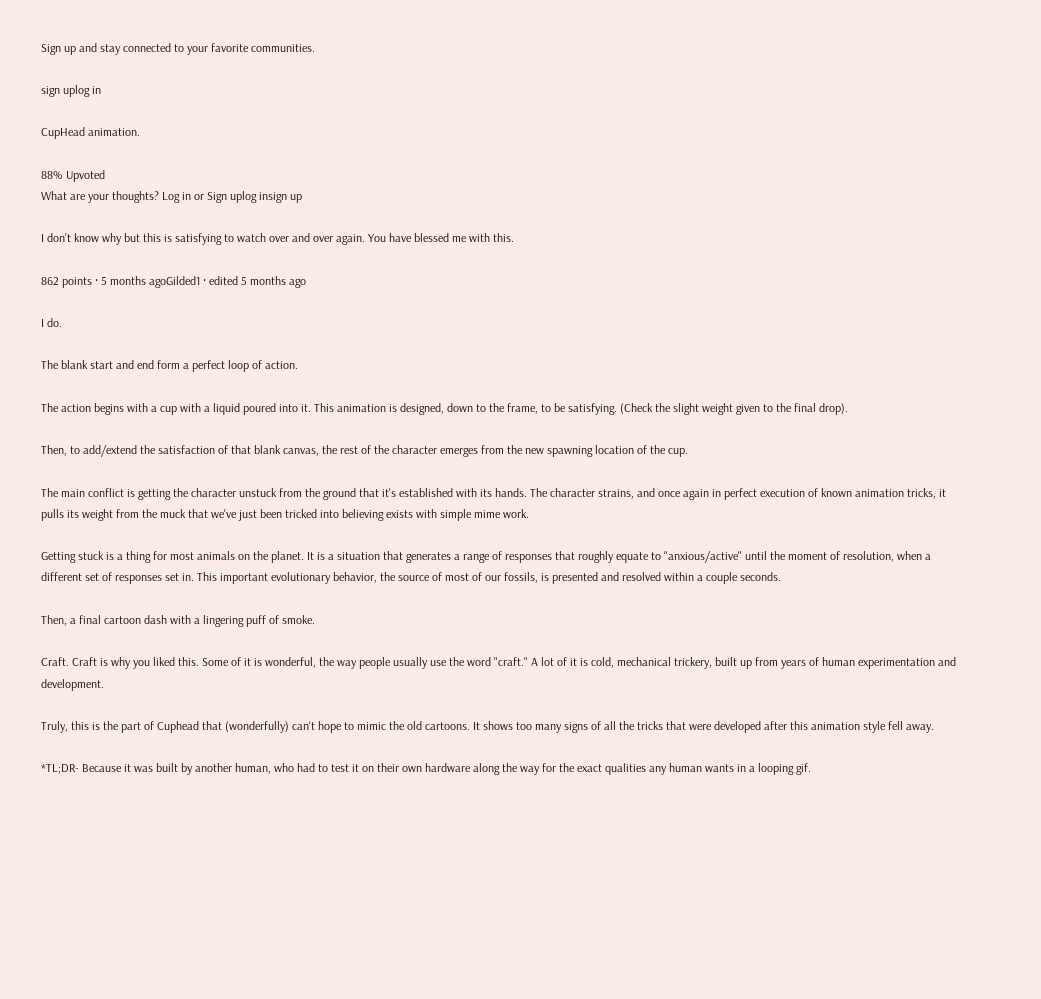Sign up and stay connected to your favorite communities.

sign uplog in

CupHead animation.

88% Upvoted
What are your thoughts? Log in or Sign uplog insign up

I don’t know why but this is satisfying to watch over and over again. You have blessed me with this.

862 points · 5 months agoGilded1 · edited 5 months ago

I do.

The blank start and end form a perfect loop of action.

The action begins with a cup with a liquid poured into it. This animation is designed, down to the frame, to be satisfying. (Check the slight weight given to the final drop).

Then, to add/extend the satisfaction of that blank canvas, the rest of the character emerges from the new spawning location of the cup.

The main conflict is getting the character unstuck from the ground that it's established with its hands. The character strains, and once again in perfect execution of known animation tricks, it pulls its weight from the muck that we've just been tricked into believing exists with simple mime work.

Getting stuck is a thing for most animals on the planet. It is a situation that generates a range of responses that roughly equate to "anxious/active" until the moment of resolution, when a different set of responses set in. This important evolutionary behavior, the source of most of our fossils, is presented and resolved within a couple seconds.

Then, a final cartoon dash with a lingering puff of smoke.

Craft. Craft is why you liked this. Some of it is wonderful, the way people usually use the word "craft." A lot of it is cold, mechanical trickery, built up from years of human experimentation and development.

Truly, this is the part of Cuphead that (wonderfully) can't hope to mimic the old cartoons. It shows too many signs of all the tricks that were developed after this animation style fell away.

*TL;DR- Because it was built by another human, who had to test it on their own hardware along the way for the exact qualities any human wants in a looping gif.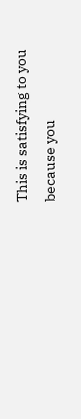This is satisfying to you because you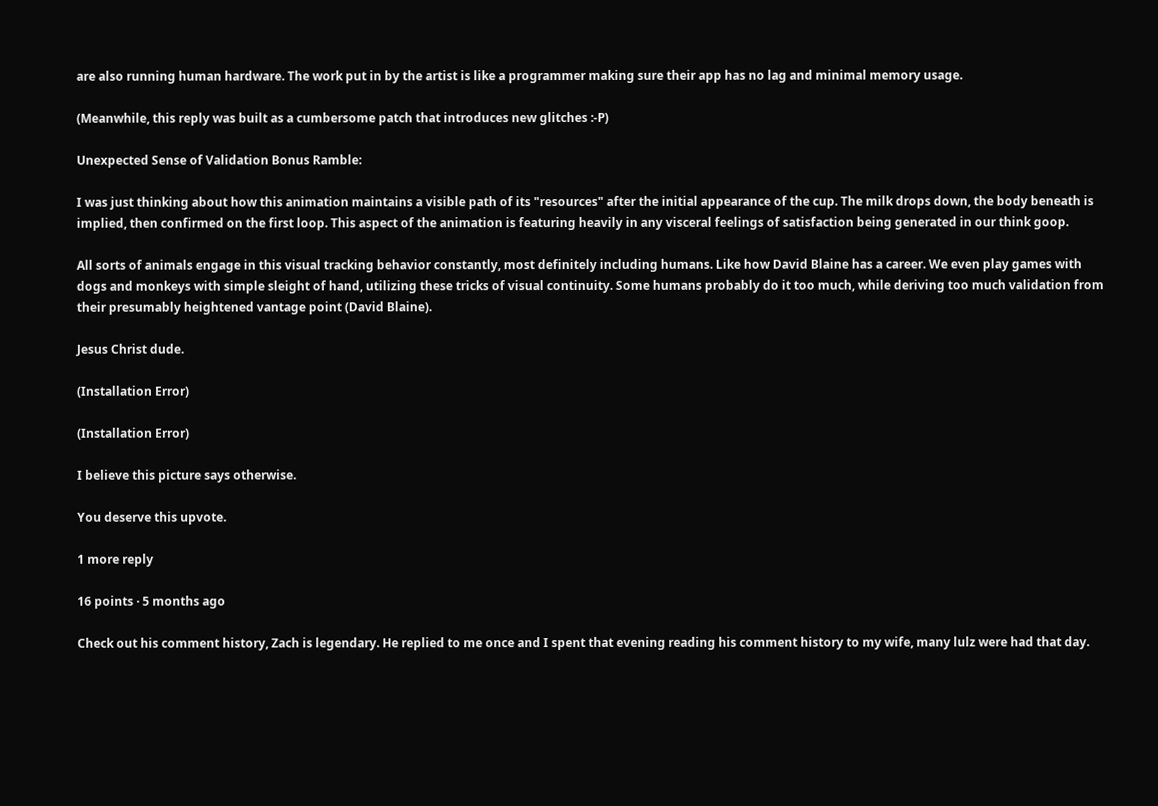are also running human hardware. The work put in by the artist is like a programmer making sure their app has no lag and minimal memory usage.

(Meanwhile, this reply was built as a cumbersome patch that introduces new glitches :-P)

Unexpected Sense of Validation Bonus Ramble:

I was just thinking about how this animation maintains a visible path of its "resources" after the initial appearance of the cup. The milk drops down, the body beneath is implied, then confirmed on the first loop. This aspect of the animation is featuring heavily in any visceral feelings of satisfaction being generated in our think goop.

All sorts of animals engage in this visual tracking behavior constantly, most definitely including humans. Like how David Blaine has a career. We even play games with dogs and monkeys with simple sleight of hand, utilizing these tricks of visual continuity. Some humans probably do it too much, while deriving too much validation from their presumably heightened vantage point (David Blaine).

Jesus Christ dude.

(Installation Error)

(Installation Error)

I believe this picture says otherwise.

You deserve this upvote.

1 more reply

16 points · 5 months ago

Check out his comment history, Zach is legendary. He replied to me once and I spent that evening reading his comment history to my wife, many lulz were had that day.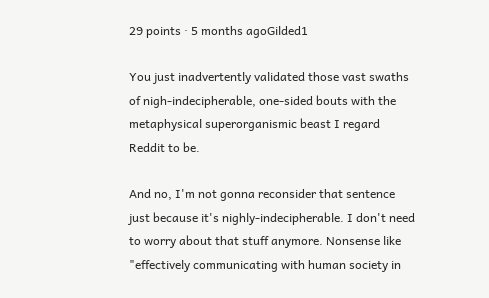29 points · 5 months agoGilded1

You just inadvertently validated those vast swaths of nigh-indecipherable, one-sided bouts with the metaphysical superorganismic beast I regard Reddit to be.

And no, I'm not gonna reconsider that sentence just because it's nighly-indecipherable. I don't need to worry about that stuff anymore. Nonsense like "effectively communicating with human society in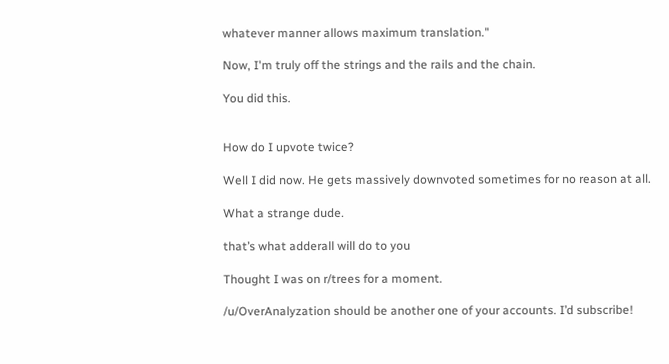whatever manner allows maximum translation."

Now, I'm truly off the strings and the rails and the chain.

You did this.


How do I upvote twice?

Well I did now. He gets massively downvoted sometimes for no reason at all.

What a strange dude.

that’s what adderall will do to you

Thought I was on r/trees for a moment.

/u/OverAnalyzation should be another one of your accounts. I’d subscribe!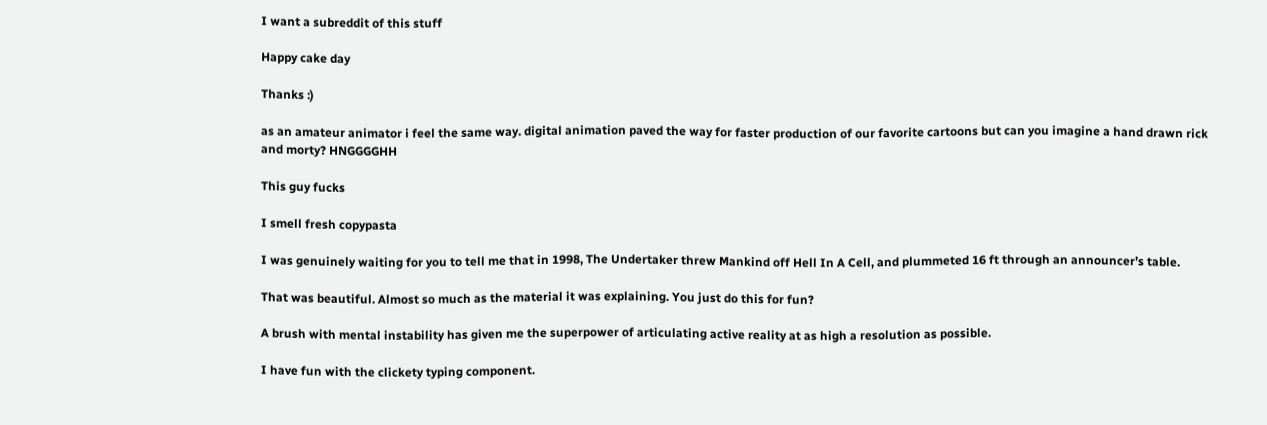I want a subreddit of this stuff

Happy cake day

Thanks :)

as an amateur animator i feel the same way. digital animation paved the way for faster production of our favorite cartoons but can you imagine a hand drawn rick and morty? HNGGGGHH

This guy fucks

I smell fresh copypasta

I was genuinely waiting for you to tell me that in 1998, The Undertaker threw Mankind off Hell In A Cell, and plummeted 16 ft through an announcer’s table.

That was beautiful. Almost so much as the material it was explaining. You just do this for fun?

A brush with mental instability has given me the superpower of articulating active reality at as high a resolution as possible.

I have fun with the clickety typing component.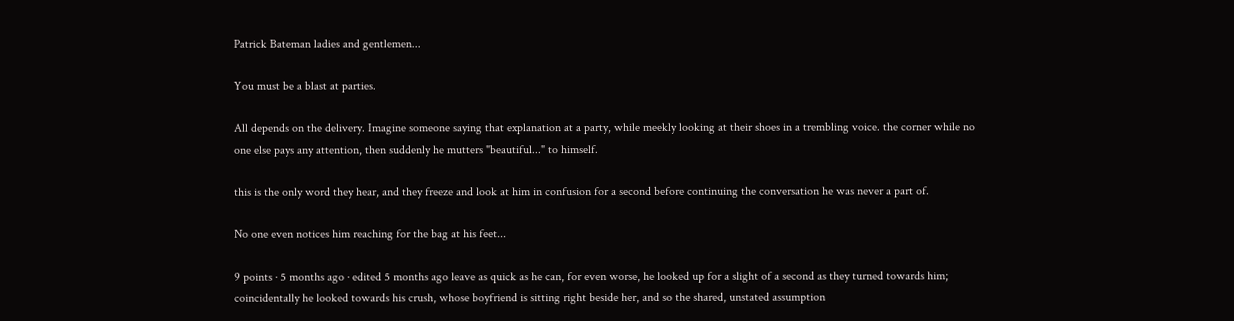Patrick Bateman ladies and gentlemen...

You must be a blast at parties.

All depends on the delivery. Imagine someone saying that explanation at a party, while meekly looking at their shoes in a trembling voice. the corner while no one else pays any attention, then suddenly he mutters "beautiful..." to himself.

this is the only word they hear, and they freeze and look at him in confusion for a second before continuing the conversation he was never a part of.

No one even notices him reaching for the bag at his feet...

9 points · 5 months ago · edited 5 months ago leave as quick as he can, for even worse, he looked up for a slight of a second as they turned towards him; coincidentally he looked towards his crush, whose boyfriend is sitting right beside her, and so the shared, unstated assumption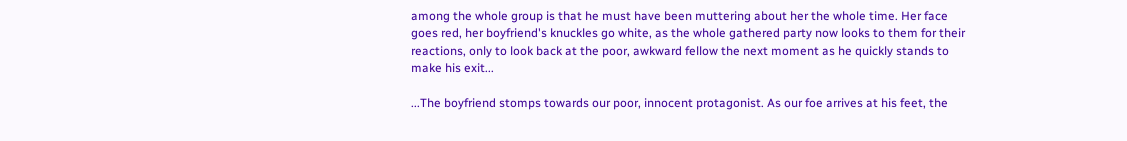among the whole group is that he must have been muttering about her the whole time. Her face goes red, her boyfriend's knuckles go white, as the whole gathered party now looks to them for their reactions, only to look back at the poor, awkward fellow the next moment as he quickly stands to make his exit...

...The boyfriend stomps towards our poor, innocent protagonist. As our foe arrives at his feet, the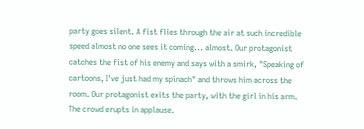party goes silent. A fist flies through the air at such incredible speed almost no one sees it coming... almost. Our protagonist catches the fist of his enemy and says with a smirk, "Speaking of cartoons, I've just had my spinach" and throws him across the room. Our protagonist exits the party, with the girl in his arm. The crowd erupts in applause.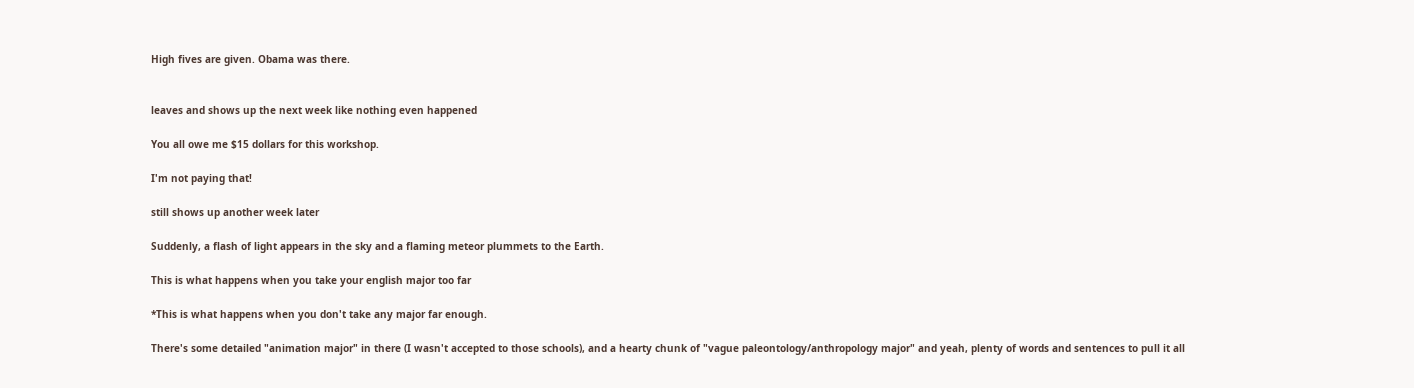High fives are given. Obama was there.


leaves and shows up the next week like nothing even happened

You all owe me $15 dollars for this workshop.

I'm not paying that!

still shows up another week later

Suddenly, a flash of light appears in the sky and a flaming meteor plummets to the Earth.

This is what happens when you take your english major too far

*This is what happens when you don't take any major far enough.

There's some detailed "animation major" in there (I wasn't accepted to those schools), and a hearty chunk of "vague paleontology/anthropology major" and yeah, plenty of words and sentences to pull it all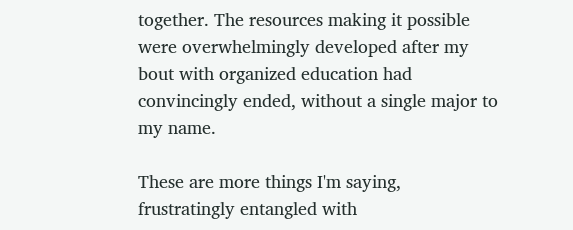together. The resources making it possible were overwhelmingly developed after my bout with organized education had convincingly ended, without a single major to my name.

These are more things I'm saying, frustratingly entangled with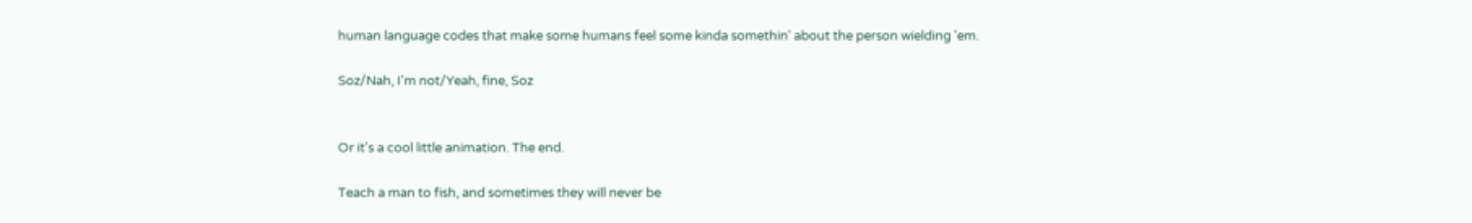human language codes that make some humans feel some kinda somethin' about the person wielding 'em.

Soz/Nah, I'm not/Yeah, fine, Soz


Or it's a cool little animation. The end.

Teach a man to fish, and sometimes they will never be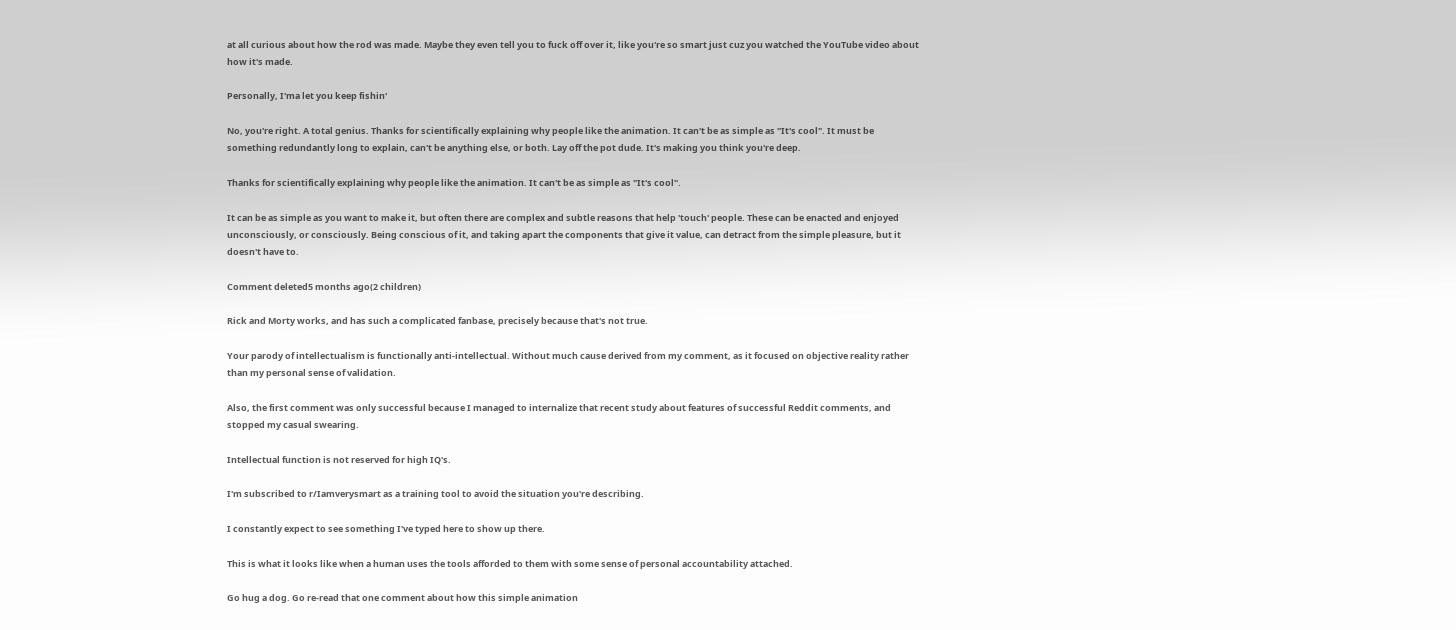at all curious about how the rod was made. Maybe they even tell you to fuck off over it, like you're so smart just cuz you watched the YouTube video about how it's made.

Personally, I'ma let you keep fishin'

No, you're right. A total genius. Thanks for scientifically explaining why people like the animation. It can't be as simple as "It's cool". It must be something redundantly long to explain, can't be anything else, or both. Lay off the pot dude. It's making you think you're deep.

Thanks for scientifically explaining why people like the animation. It can't be as simple as "It's cool".

It can be as simple as you want to make it, but often there are complex and subtle reasons that help 'touch' people. These can be enacted and enjoyed unconsciously, or consciously. Being conscious of it, and taking apart the components that give it value, can detract from the simple pleasure, but it doesn't have to.

Comment deleted5 months ago(2 children)

Rick and Morty works, and has such a complicated fanbase, precisely because that's not true.

Your parody of intellectualism is functionally anti-intellectual. Without much cause derived from my comment, as it focused on objective reality rather than my personal sense of validation.

Also, the first comment was only successful because I managed to internalize that recent study about features of successful Reddit comments, and stopped my casual swearing.

Intellectual function is not reserved for high IQ's.

I'm subscribed to r/Iamverysmart as a training tool to avoid the situation you're describing.

I constantly expect to see something I've typed here to show up there.

This is what it looks like when a human uses the tools afforded to them with some sense of personal accountability attached.

Go hug a dog. Go re-read that one comment about how this simple animation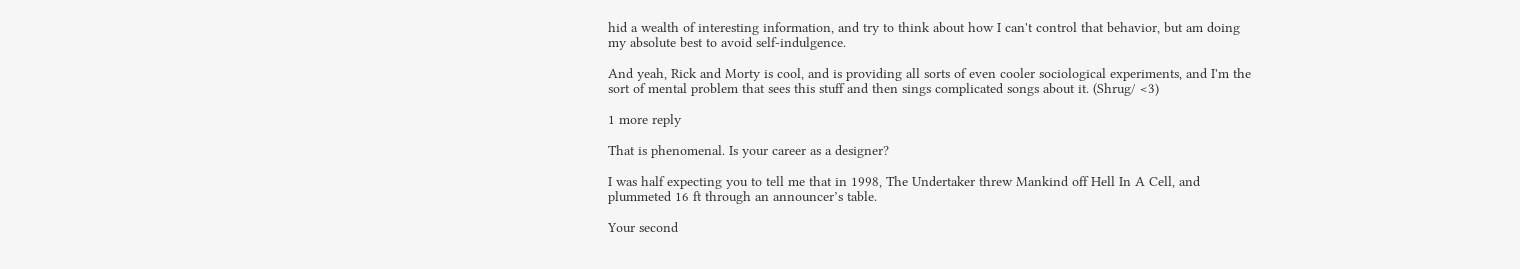hid a wealth of interesting information, and try to think about how I can't control that behavior, but am doing my absolute best to avoid self-indulgence.

And yeah, Rick and Morty is cool, and is providing all sorts of even cooler sociological experiments, and I'm the sort of mental problem that sees this stuff and then sings complicated songs about it. (Shrug/ <3)

1 more reply

That is phenomenal. Is your career as a designer?

I was half expecting you to tell me that in 1998, The Undertaker threw Mankind off Hell In A Cell, and plummeted 16 ft through an announcer’s table.

Your second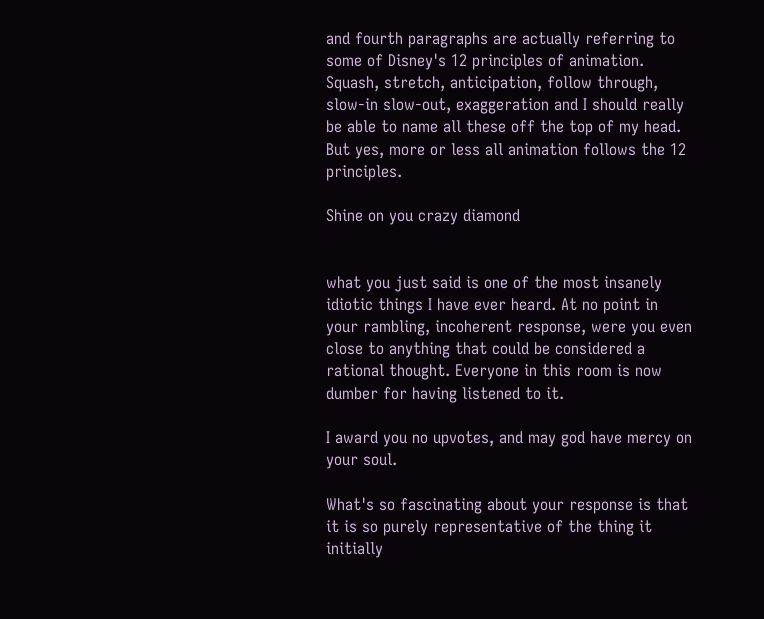and fourth paragraphs are actually referring to some of Disney's 12 principles of animation. Squash, stretch, anticipation, follow through, slow-in slow-out, exaggeration and I should really be able to name all these off the top of my head. But yes, more or less all animation follows the 12 principles.

Shine on you crazy diamond


what you just said is one of the most insanely idiotic things I have ever heard. At no point in your rambling, incoherent response, were you even close to anything that could be considered a rational thought. Everyone in this room is now dumber for having listened to it.

I award you no upvotes, and may god have mercy on your soul.

What's so fascinating about your response is that it is so purely representative of the thing it initially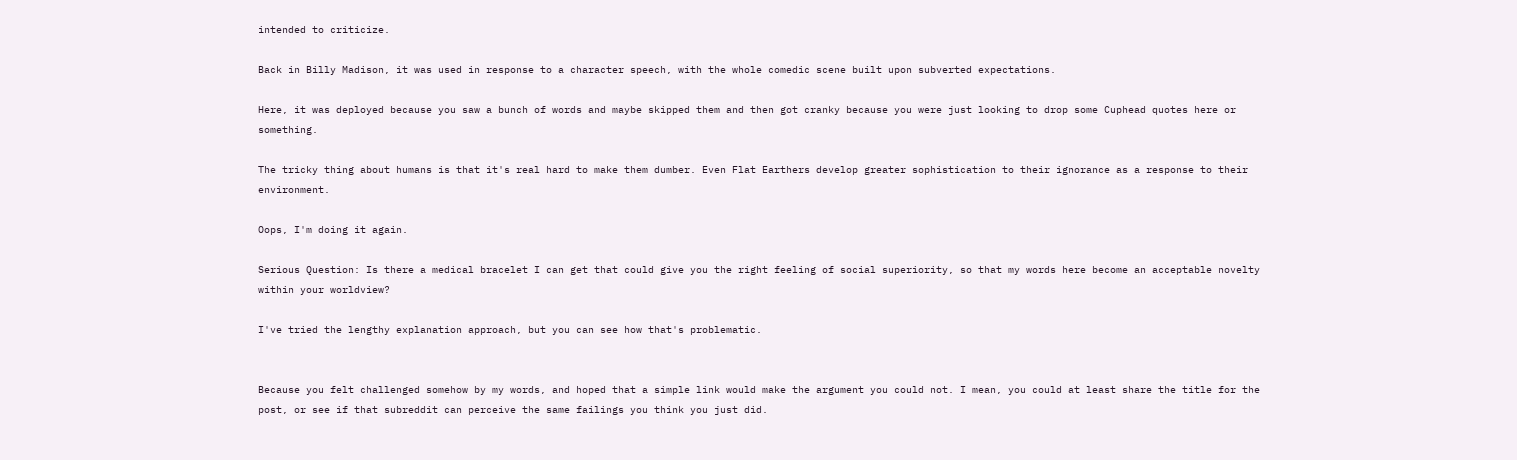intended to criticize.

Back in Billy Madison, it was used in response to a character speech, with the whole comedic scene built upon subverted expectations.

Here, it was deployed because you saw a bunch of words and maybe skipped them and then got cranky because you were just looking to drop some Cuphead quotes here or something.

The tricky thing about humans is that it's real hard to make them dumber. Even Flat Earthers develop greater sophistication to their ignorance as a response to their environment.

Oops, I'm doing it again.

Serious Question: Is there a medical bracelet I can get that could give you the right feeling of social superiority, so that my words here become an acceptable novelty within your worldview?

I've tried the lengthy explanation approach, but you can see how that's problematic.


Because you felt challenged somehow by my words, and hoped that a simple link would make the argument you could not. I mean, you could at least share the title for the post, or see if that subreddit can perceive the same failings you think you just did.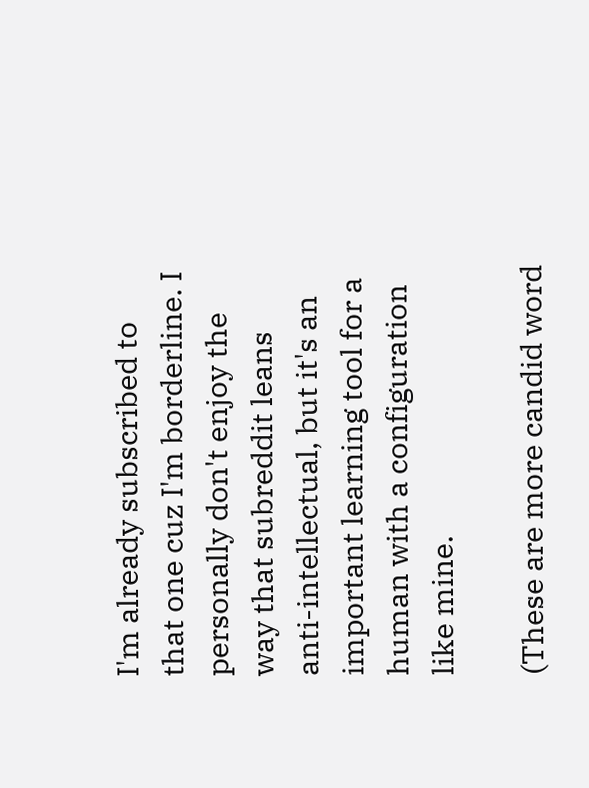I'm already subscribed to that one cuz I'm borderline. I personally don't enjoy the way that subreddit leans anti-intellectual, but it's an important learning tool for a human with a configuration like mine.

(These are more candid word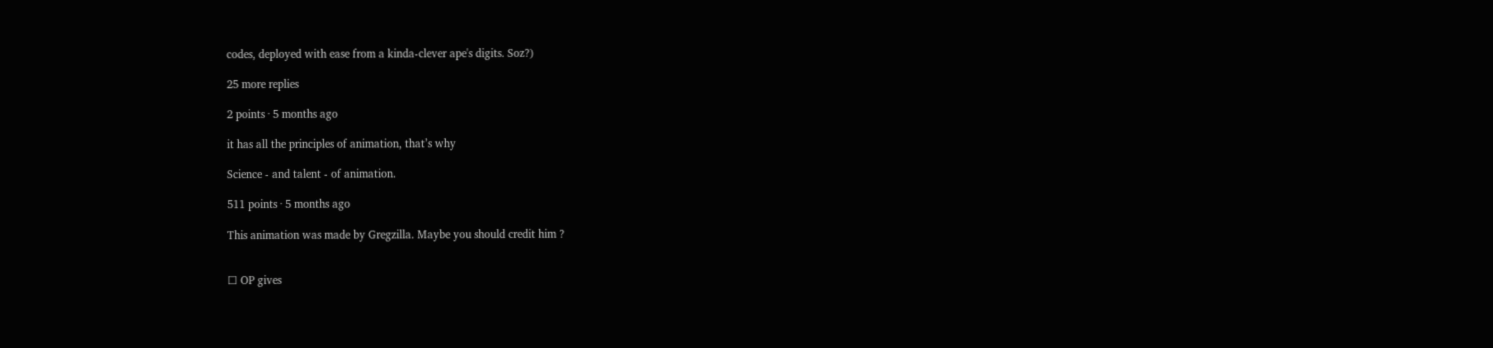codes, deployed with ease from a kinda-clever ape's digits. Soz?)

25 more replies

2 points · 5 months ago

it has all the principles of animation, that’s why

Science - and talent - of animation.

511 points · 5 months ago

This animation was made by Gregzilla. Maybe you should credit him ?


☐ OP gives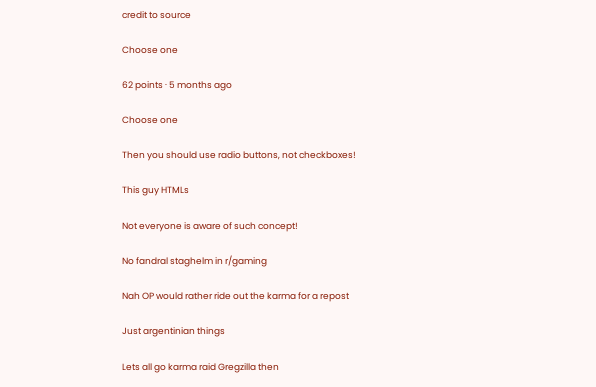credit to source

Choose one

62 points · 5 months ago

Choose one

Then you should use radio buttons, not checkboxes!

This guy HTMLs

Not everyone is aware of such concept!

No fandral staghelm in r/gaming

Nah OP would rather ride out the karma for a repost

Just argentinian things

Lets all go karma raid Gregzilla then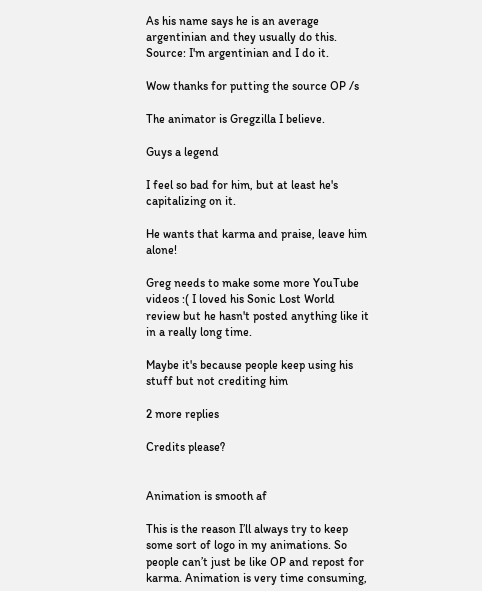As his name says he is an average argentinian and they usually do this. Source: I'm argentinian and I do it.

Wow thanks for putting the source OP /s

The animator is Gregzilla I believe.

Guys a legend

I feel so bad for him, but at least he's capitalizing on it.

He wants that karma and praise, leave him alone!

Greg needs to make some more YouTube videos :( I loved his Sonic Lost World review but he hasn't posted anything like it in a really long time.

Maybe it's because people keep using his stuff but not crediting him

2 more replies

Credits please?


Animation is smooth af

This is the reason I’ll always try to keep some sort of logo in my animations. So people can’t just be like OP and repost for karma. Animation is very time consuming,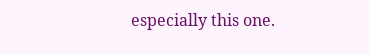especially this one.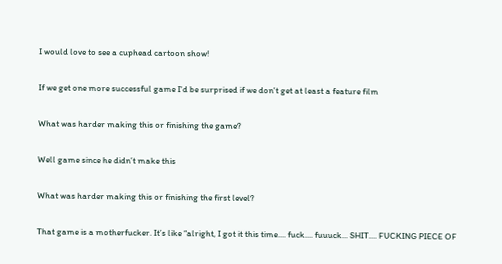I would love to see a cuphead cartoon show!

If we get one more successful game I'd be surprised if we don't get at least a feature film

What was harder making this or finishing the game?

Well game since he didn’t make this

What was harder making this or finishing the first level?

That game is a motherfucker. It’s like “alright, I got it this time.... fuck.... fuuuck... SHIT.... FUCKING PIECE OF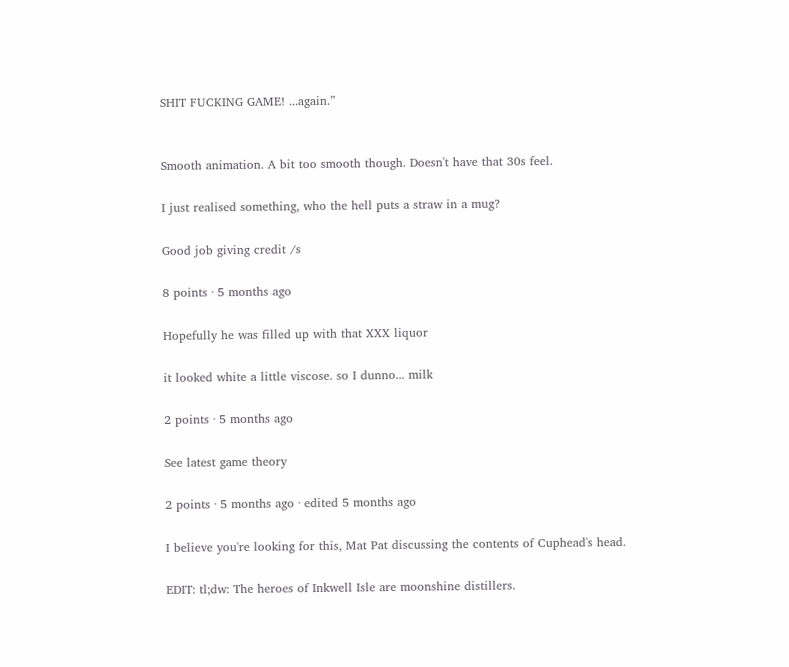SHIT FUCKING GAME! ...again.”


Smooth animation. A bit too smooth though. Doesn't have that 30s feel.

I just realised something, who the hell puts a straw in a mug?

Good job giving credit /s

8 points · 5 months ago

Hopefully he was filled up with that XXX liquor

it looked white a little viscose. so I dunno... milk

2 points · 5 months ago

See latest game theory

2 points · 5 months ago · edited 5 months ago

I believe you're looking for this, Mat Pat discussing the contents of Cuphead's head.

EDIT: tl;dw: The heroes of Inkwell Isle are moonshine distillers.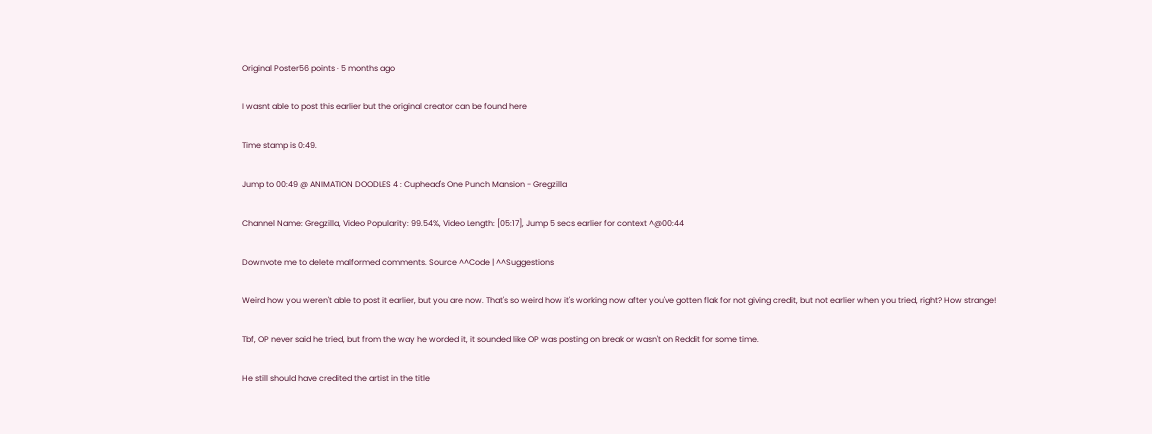Original Poster56 points · 5 months ago

I wasnt able to post this earlier but the original creator can be found here

Time stamp is 0:49.

Jump to 00:49 @ ANIMATION DOODLES 4 : Cuphead's One Punch Mansion - Gregzilla

Channel Name: Gregzilla, Video Popularity: 99.54%, Video Length: [05:17], Jump 5 secs earlier for context ^@00:44

Downvote me to delete malformed comments. Source ^^Code | ^^Suggestions

Weird how you weren't able to post it earlier, but you are now. That's so weird how it's working now after you've gotten flak for not giving credit, but not earlier when you tried, right? How strange!

Tbf, OP never said he tried, but from the way he worded it, it sounded like OP was posting on break or wasn't on Reddit for some time.

He still should have credited the artist in the title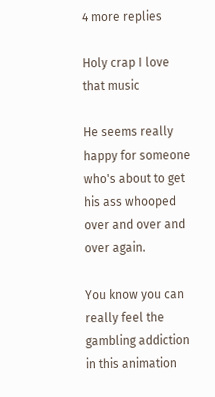4 more replies

Holy crap I love that music

He seems really happy for someone who's about to get his ass whooped over and over and over again.

You know you can really feel the gambling addiction in this animation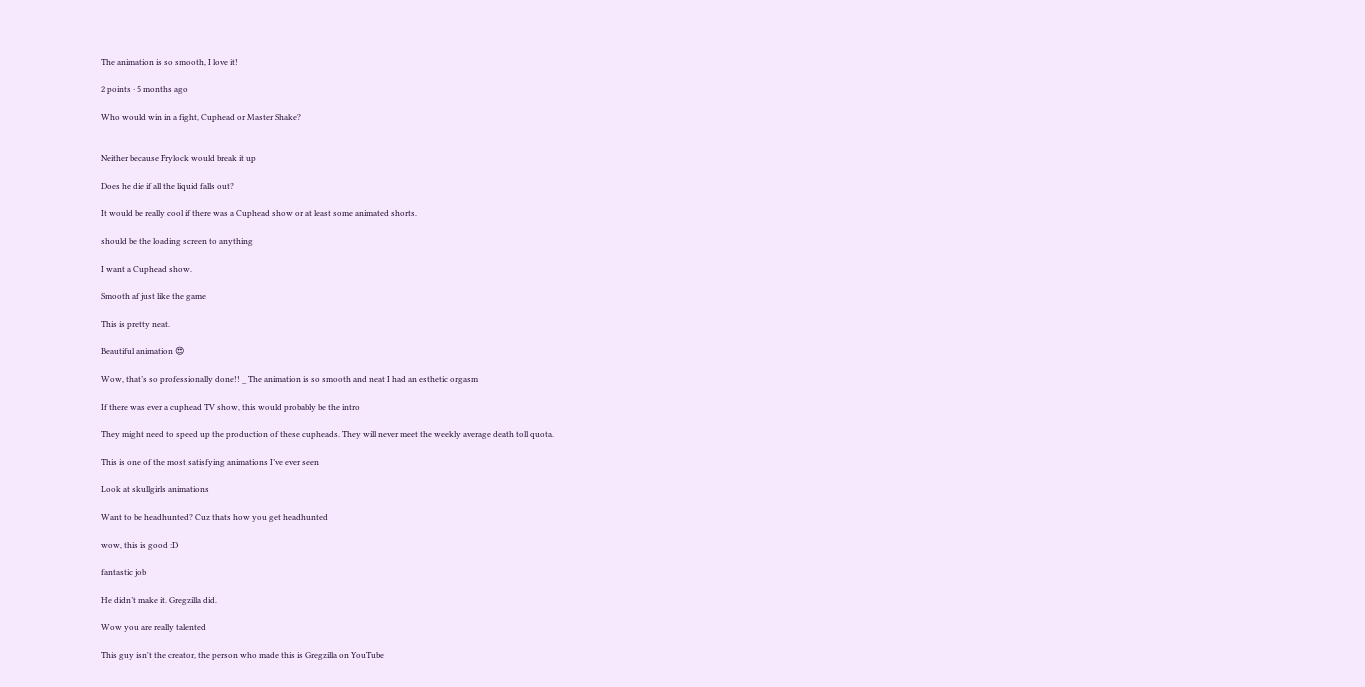The animation is so smooth, I love it!

2 points · 5 months ago

Who would win in a fight, Cuphead or Master Shake?


Neither because Frylock would break it up

Does he die if all the liquid falls out?

It would be really cool if there was a Cuphead show or at least some animated shorts.

should be the loading screen to anything

I want a Cuphead show.

Smooth af just like the game

This is pretty neat.

Beautiful animation 😍

Wow, that’s so professionally done!! _ The animation is so smooth and neat I had an esthetic orgasm

If there was ever a cuphead TV show, this would probably be the intro

They might need to speed up the production of these cupheads. They will never meet the weekly average death toll quota.

This is one of the most satisfying animations I’ve ever seen

Look at skullgirls animations

Want to be headhunted? Cuz thats how you get headhunted

wow, this is good :D

fantastic job

He didn’t make it. Gregzilla did.

Wow you are really talented

This guy isn't the creator, the person who made this is Gregzilla on YouTube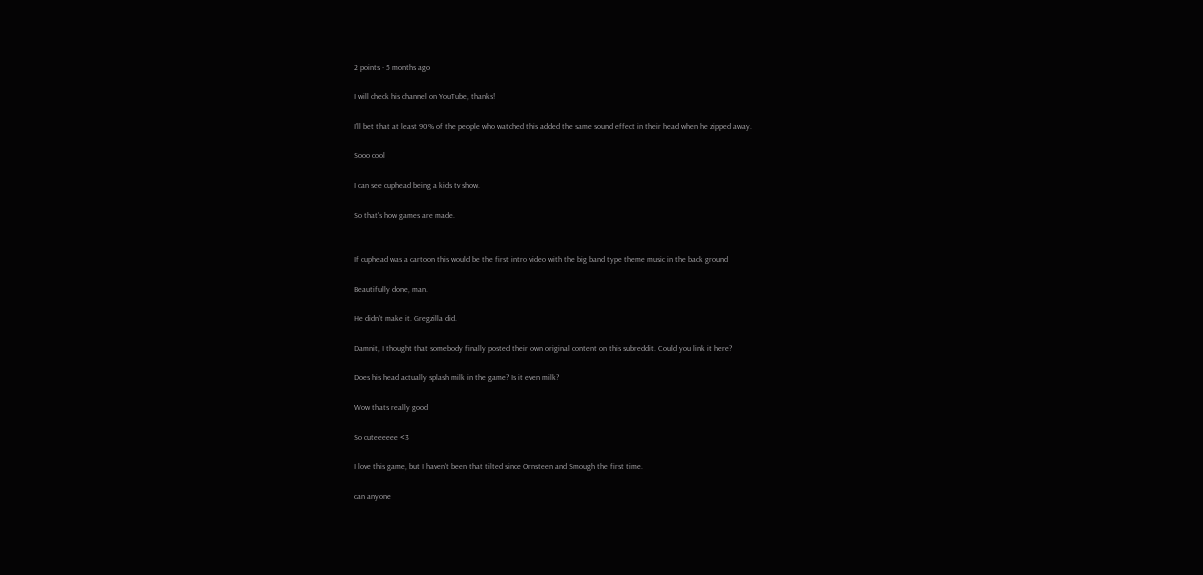2 points · 5 months ago

I will check his channel on YouTube, thanks!

I’ll bet that at least 90% of the people who watched this added the same sound effect in their head when he zipped away.

Sooo cool

I can see cuphead being a kids tv show.

So that's how games are made.


If cuphead was a cartoon this would be the first intro video with the big band type theme music in the back ground

Beautifully done, man.

He didn’t make it. Gregzilla did.

Damnit, I thought that somebody finally posted their own original content on this subreddit. Could you link it here?

Does his head actually splash milk in the game? Is it even milk?

Wow thats really good

So cuteeeeee <3

I love this game, but I haven’t been that tilted since Ornsteen and Smough the first time.

can anyone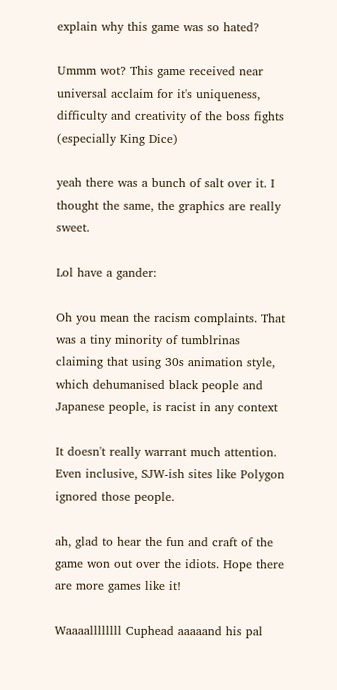explain why this game was so hated?

Ummm wot? This game received near universal acclaim for it's uniqueness, difficulty and creativity of the boss fights (especially King Dice)

yeah there was a bunch of salt over it. I thought the same, the graphics are really sweet.

Lol have a gander:

Oh you mean the racism complaints. That was a tiny minority of tumblrinas claiming that using 30s animation style, which dehumanised black people and Japanese people, is racist in any context

It doesn't really warrant much attention. Even inclusive, SJW-ish sites like Polygon ignored those people.

ah, glad to hear the fun and craft of the game won out over the idiots. Hope there are more games like it!

Waaaallllllll Cuphead aaaaand his pal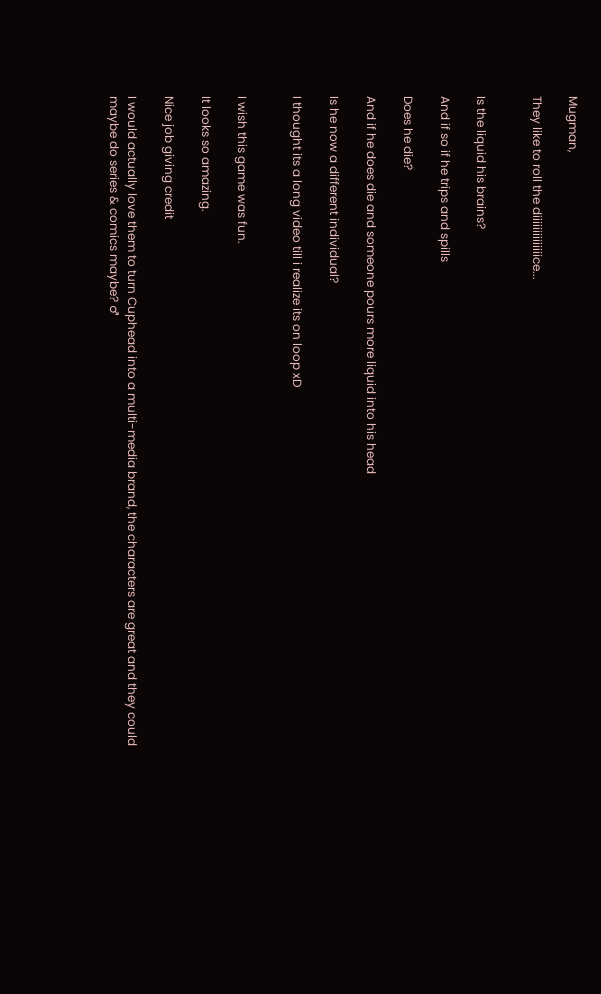Mugman,

They like to roll the diiiiiiiiiiiiiice...


Is the liquid his brains?

And if so if he trips and spills

Does he die?

And if he does die and someone pours more liquid into his head

Is he now a different individual?

I thought its a long video till i realize its on loop xD


I wish this game was fun.

It looks so amazing.

Nice job giving credit

I would actually love them to turn Cuphead into a multi-media brand, the characters are great and they could maybe do series & comics maybe? ♂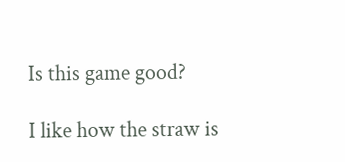Is this game good?

I like how the straw is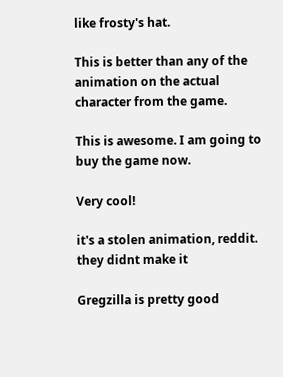like frosty's hat.

This is better than any of the animation on the actual character from the game.

This is awesome. I am going to buy the game now.

Very cool!

it's a stolen animation, reddit. they didnt make it

Gregzilla is pretty good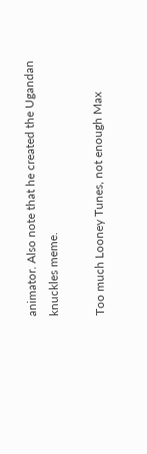animator. Also note that he created the Ugandan knuckles meme.

Too much Looney Tunes, not enough Max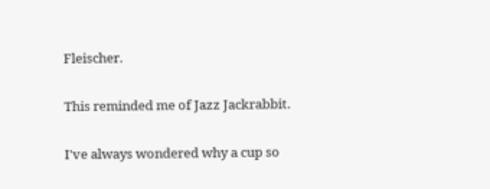Fleischer.

This reminded me of Jazz Jackrabbit.

I've always wondered why a cup so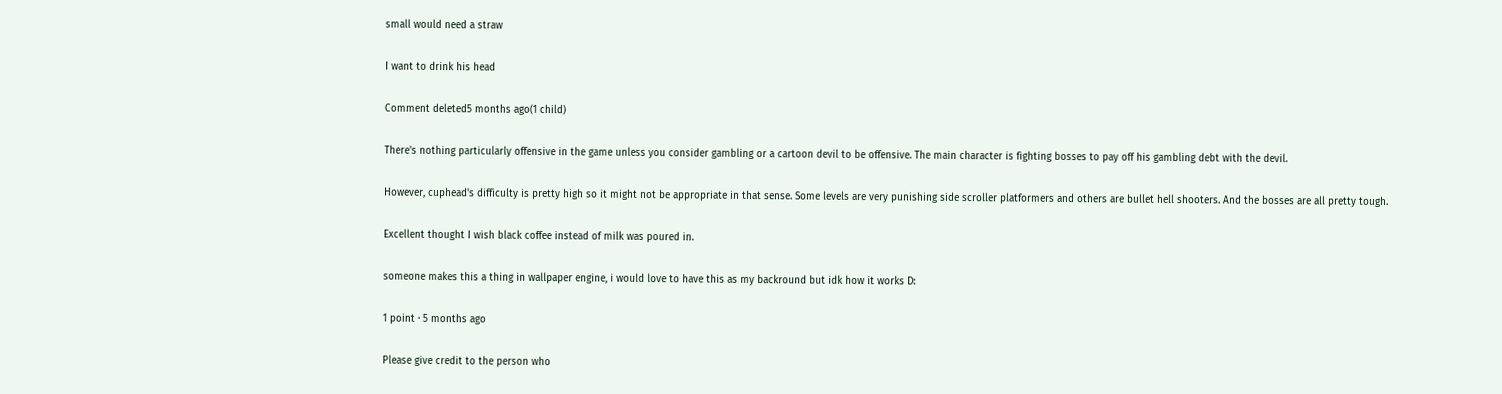small would need a straw

I want to drink his head

Comment deleted5 months ago(1 child)

There's nothing particularly offensive in the game unless you consider gambling or a cartoon devil to be offensive. The main character is fighting bosses to pay off his gambling debt with the devil.

However, cuphead's difficulty is pretty high so it might not be appropriate in that sense. Some levels are very punishing side scroller platformers and others are bullet hell shooters. And the bosses are all pretty tough.

Excellent thought I wish black coffee instead of milk was poured in.

someone makes this a thing in wallpaper engine, i would love to have this as my backround but idk how it works D:

1 point · 5 months ago

Please give credit to the person who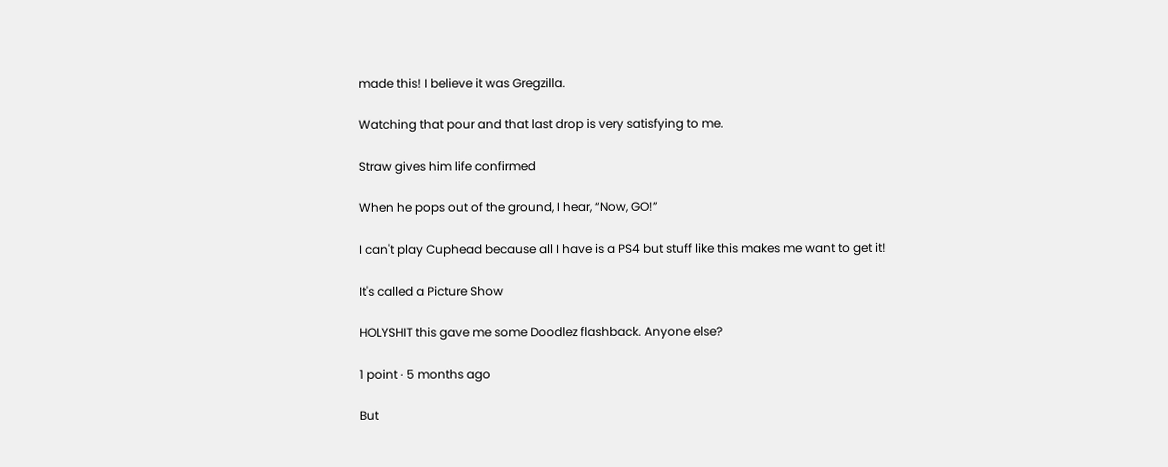made this! I believe it was Gregzilla.

Watching that pour and that last drop is very satisfying to me.

Straw gives him life confirmed

When he pops out of the ground, I hear, “Now, GO!”

I can't play Cuphead because all I have is a PS4 but stuff like this makes me want to get it!

It's called a Picture Show

HOLYSHIT this gave me some Doodlez flashback. Anyone else?

1 point · 5 months ago

But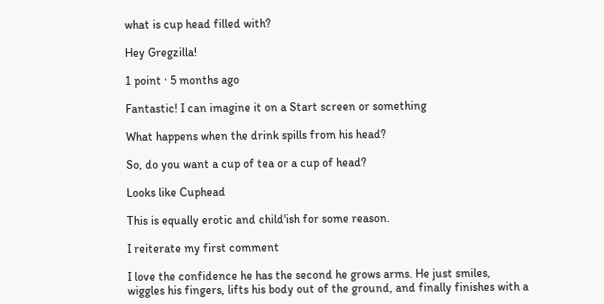what is cup head filled with?

Hey Gregzilla!

1 point · 5 months ago

Fantastic! I can imagine it on a Start screen or something

What happens when the drink spills from his head?

So, do you want a cup of tea or a cup of head?

Looks like Cuphead

This is equally erotic and child'ish for some reason.

I reiterate my first comment

I love the confidence he has the second he grows arms. He just smiles, wiggles his fingers, lifts his body out of the ground, and finally finishes with a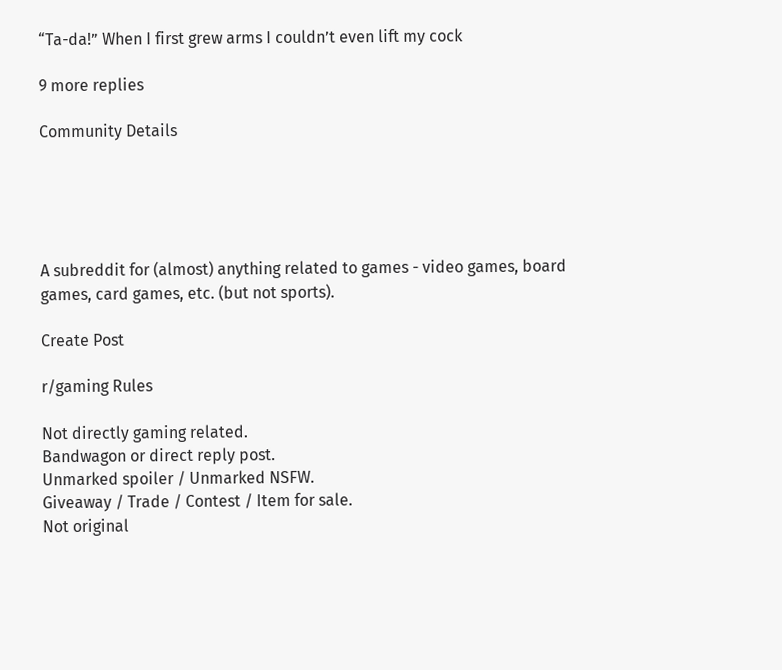“Ta-da!” When I first grew arms I couldn’t even lift my cock

9 more replies

Community Details





A subreddit for (almost) anything related to games - video games, board games, card games, etc. (but not sports).

Create Post

r/gaming Rules

Not directly gaming related.
Bandwagon or direct reply post.
Unmarked spoiler / Unmarked NSFW.
Giveaway / Trade / Contest / Item for sale.
Not original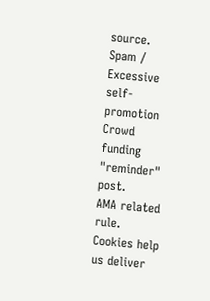source.
Spam / Excessive self-promotion
Crowd funding "reminder" post.
AMA related rule.
Cookies help us deliver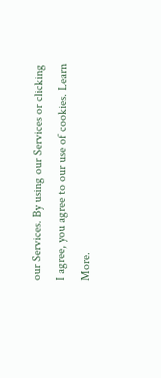our Services. By using our Services or clicking I agree, you agree to our use of cookies. Learn More.